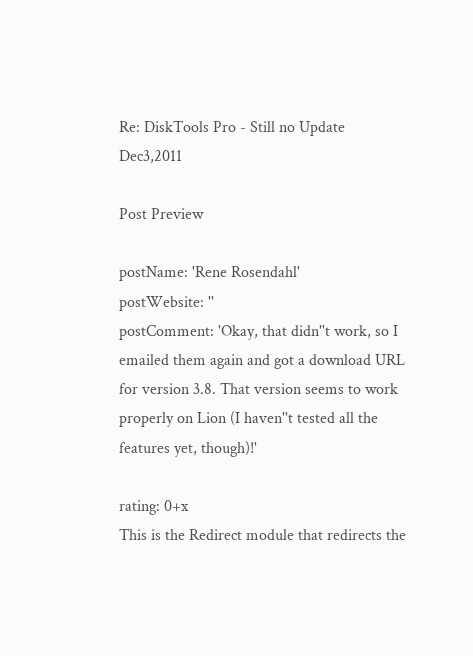Re: DiskTools Pro - Still no Update Dec3,2011

Post Preview

postName: 'Rene Rosendahl'
postWebsite: ''
postComment: 'Okay, that didn''t work, so I emailed them again and got a download URL for version 3.8. That version seems to work properly on Lion (I haven''t tested all the features yet, though)!'

rating: 0+x
This is the Redirect module that redirects the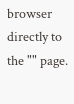browser directly to the "" page.